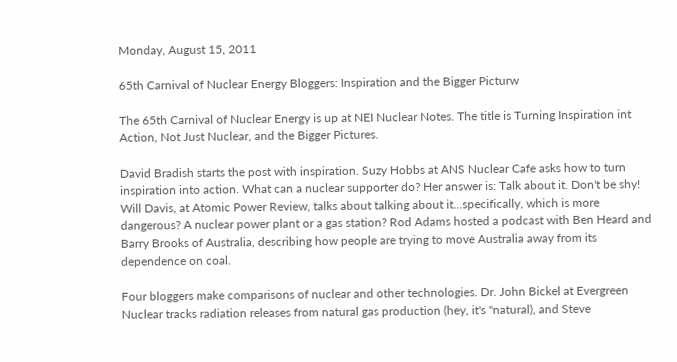Monday, August 15, 2011

65th Carnival of Nuclear Energy Bloggers: Inspiration and the Bigger Picturw

The 65th Carnival of Nuclear Energy is up at NEI Nuclear Notes. The title is Turning Inspiration int Action, Not Just Nuclear, and the Bigger Pictures.

David Bradish starts the post with inspiration. Suzy Hobbs at ANS Nuclear Cafe asks how to turn inspiration into action. What can a nuclear supporter do? Her answer is: Talk about it. Don't be shy! Will Davis, at Atomic Power Review, talks about talking about it...specifically, which is more dangerous? A nuclear power plant or a gas station? Rod Adams hosted a podcast with Ben Heard and Barry Brooks of Australia, describing how people are trying to move Australia away from its dependence on coal.

Four bloggers make comparisons of nuclear and other technologies. Dr. John Bickel at Evergreen Nuclear tracks radiation releases from natural gas production (hey, it's "natural), and Steve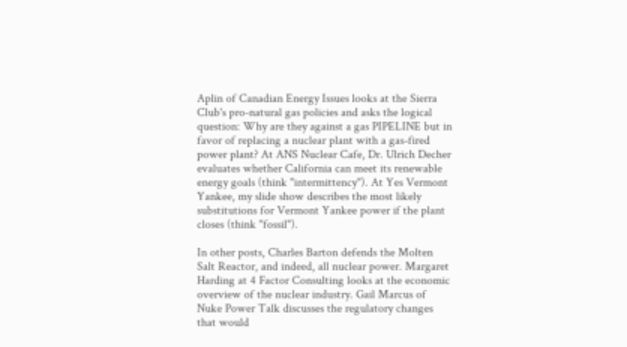Aplin of Canadian Energy Issues looks at the Sierra Club's pro-natural gas policies and asks the logical question: Why are they against a gas PIPELINE but in favor of replacing a nuclear plant with a gas-fired power plant? At ANS Nuclear Cafe, Dr. Ulrich Decher evaluates whether California can meet its renewable energy goals (think "intermittency"). At Yes Vermont Yankee, my slide show describes the most likely substitutions for Vermont Yankee power if the plant closes (think "fossil").

In other posts, Charles Barton defends the Molten Salt Reactor, and indeed, all nuclear power. Margaret Harding at 4 Factor Consulting looks at the economic overview of the nuclear industry. Gail Marcus of Nuke Power Talk discusses the regulatory changes that would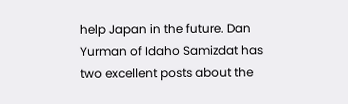help Japan in the future. Dan Yurman of Idaho Samizdat has two excellent posts about the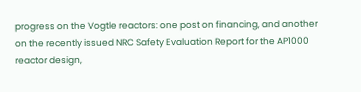progress on the Vogtle reactors: one post on financing, and another on the recently issued NRC Safety Evaluation Report for the AP1000 reactor design,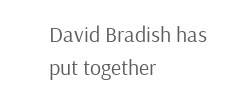David Bradish has put together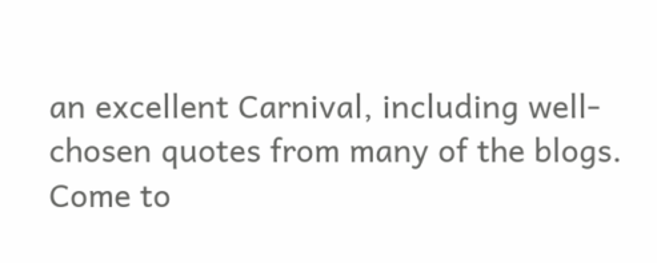an excellent Carnival, including well-chosen quotes from many of the blogs. Come to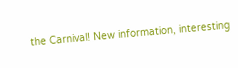the Carnival! New information, interesting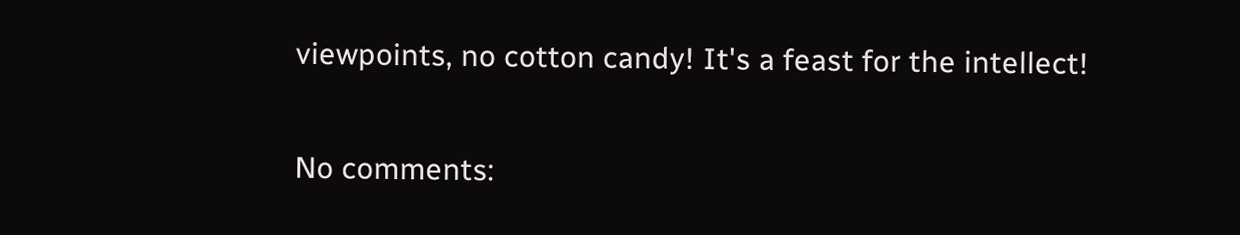viewpoints, no cotton candy! It's a feast for the intellect!

No comments: